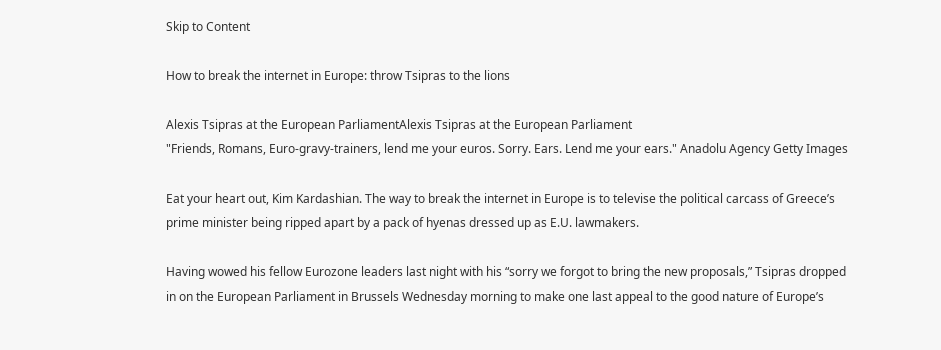Skip to Content

How to break the internet in Europe: throw Tsipras to the lions

Alexis Tsipras at the European ParliamentAlexis Tsipras at the European Parliament
"Friends, Romans, Euro-gravy-trainers, lend me your euros. Sorry. Ears. Lend me your ears." Anadolu Agency Getty Images

Eat your heart out, Kim Kardashian. The way to break the internet in Europe is to televise the political carcass of Greece’s prime minister being ripped apart by a pack of hyenas dressed up as E.U. lawmakers.

Having wowed his fellow Eurozone leaders last night with his “sorry we forgot to bring the new proposals,” Tsipras dropped in on the European Parliament in Brussels Wednesday morning to make one last appeal to the good nature of Europe’s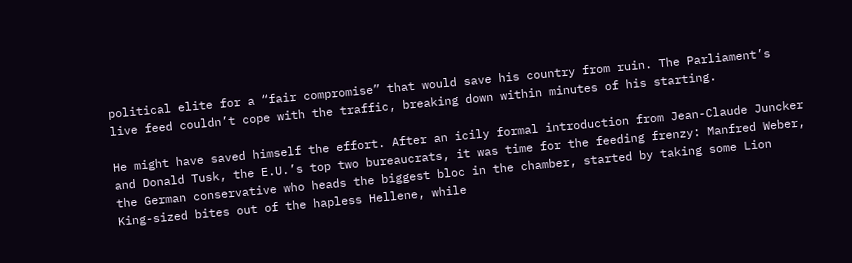political elite for a “fair compromise” that would save his country from ruin. The Parliament’s live feed couldn’t cope with the traffic, breaking down within minutes of his starting.

He might have saved himself the effort. After an icily formal introduction from Jean-Claude Juncker and Donald Tusk, the E.U.’s top two bureaucrats, it was time for the feeding frenzy: Manfred Weber, the German conservative who heads the biggest bloc in the chamber, started by taking some Lion King-sized bites out of the hapless Hellene, while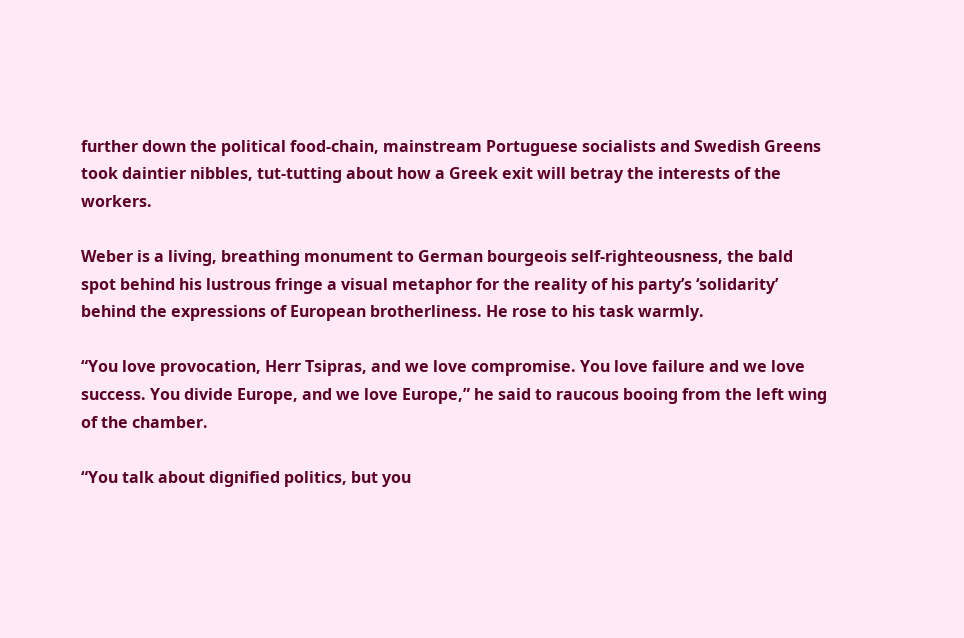further down the political food-chain, mainstream Portuguese socialists and Swedish Greens took daintier nibbles, tut-tutting about how a Greek exit will betray the interests of the workers.

Weber is a living, breathing monument to German bourgeois self-righteousness, the bald spot behind his lustrous fringe a visual metaphor for the reality of his party’s ‘solidarity’ behind the expressions of European brotherliness. He rose to his task warmly.

“You love provocation, Herr Tsipras, and we love compromise. You love failure and we love success. You divide Europe, and we love Europe,” he said to raucous booing from the left wing of the chamber.

“You talk about dignified politics, but you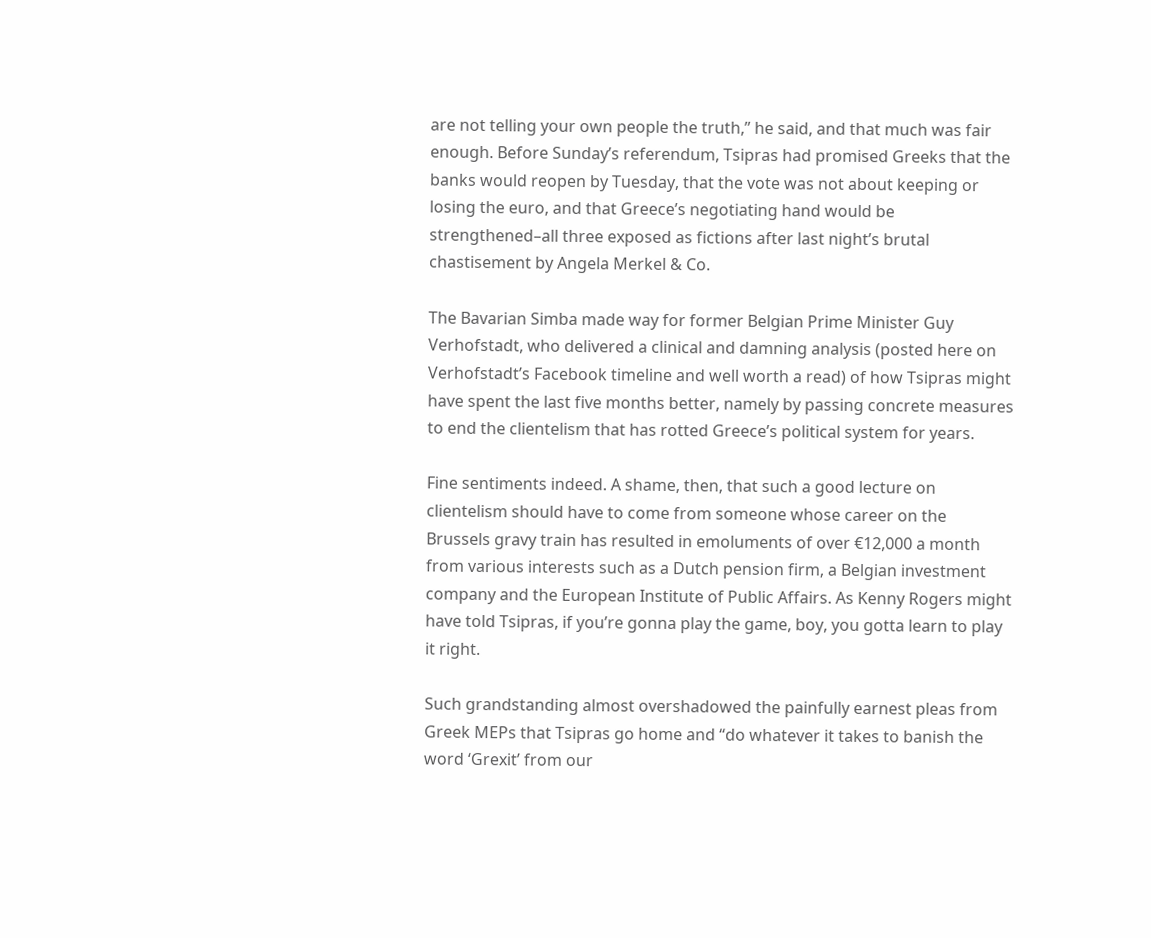are not telling your own people the truth,” he said, and that much was fair enough. Before Sunday’s referendum, Tsipras had promised Greeks that the banks would reopen by Tuesday, that the vote was not about keeping or losing the euro, and that Greece’s negotiating hand would be strengthened–all three exposed as fictions after last night’s brutal chastisement by Angela Merkel & Co.

The Bavarian Simba made way for former Belgian Prime Minister Guy Verhofstadt, who delivered a clinical and damning analysis (posted here on Verhofstadt’s Facebook timeline and well worth a read) of how Tsipras might have spent the last five months better, namely by passing concrete measures to end the clientelism that has rotted Greece’s political system for years.

Fine sentiments indeed. A shame, then, that such a good lecture on clientelism should have to come from someone whose career on the Brussels gravy train has resulted in emoluments of over €12,000 a month from various interests such as a Dutch pension firm, a Belgian investment company and the European Institute of Public Affairs. As Kenny Rogers might have told Tsipras, if you’re gonna play the game, boy, you gotta learn to play it right.

Such grandstanding almost overshadowed the painfully earnest pleas from Greek MEPs that Tsipras go home and “do whatever it takes to banish the word ‘Grexit’ from our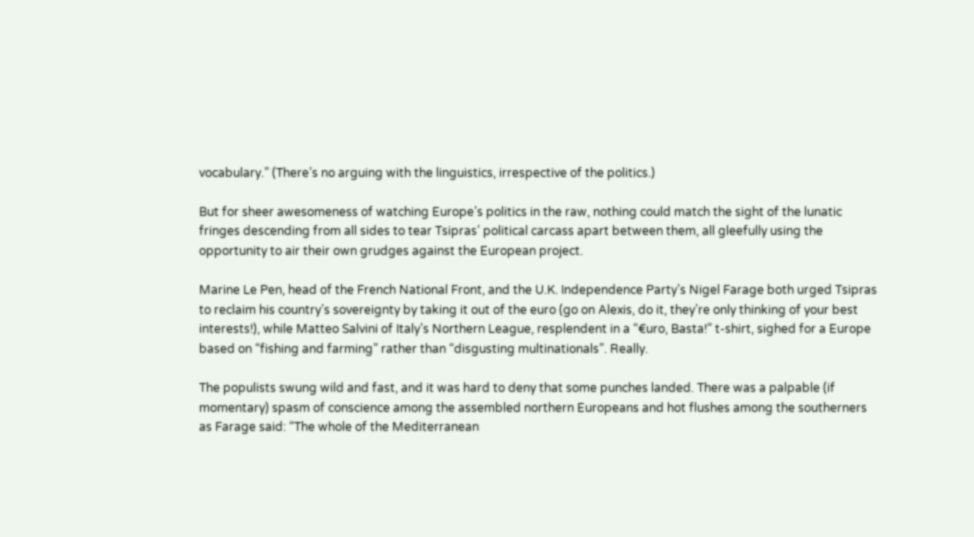vocabulary.” (There’s no arguing with the linguistics, irrespective of the politics.)

But for sheer awesomeness of watching Europe’s politics in the raw, nothing could match the sight of the lunatic fringes descending from all sides to tear Tsipras’ political carcass apart between them, all gleefully using the opportunity to air their own grudges against the European project.

Marine Le Pen, head of the French National Front, and the U.K. Independence Party’s Nigel Farage both urged Tsipras to reclaim his country’s sovereignty by taking it out of the euro (go on Alexis, do it, they’re only thinking of your best interests!), while Matteo Salvini of Italy’s Northern League, resplendent in a “€uro, Basta!” t-shirt, sighed for a Europe based on “fishing and farming” rather than “disgusting multinationals”. Really.

The populists swung wild and fast, and it was hard to deny that some punches landed. There was a palpable (if momentary) spasm of conscience among the assembled northern Europeans and hot flushes among the southerners as Farage said: “The whole of the Mediterranean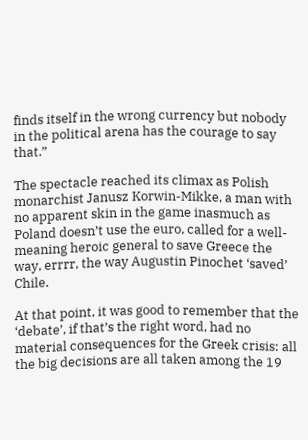finds itself in the wrong currency but nobody in the political arena has the courage to say that.”

The spectacle reached its climax as Polish monarchist Janusz Korwin-Mikke, a man with no apparent skin in the game inasmuch as Poland doesn’t use the euro, called for a well-meaning heroic general to save Greece the way, errrr, the way Augustin Pinochet ‘saved’ Chile.

At that point, it was good to remember that the ‘debate’, if that’s the right word, had no material consequences for the Greek crisis: all the big decisions are all taken among the 19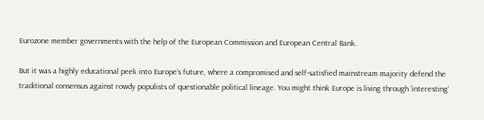Eurozone member governments with the help of the European Commission and European Central Bank.

But it was a highly educational peek into Europe’s future, where a compromised and self-satisfied mainstream majority defend the traditional consensus against rowdy populists of questionable political lineage. You might think Europe is living through ‘interesting’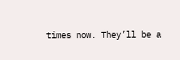times now. They’ll be a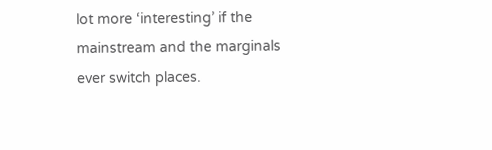lot more ‘interesting’ if the mainstream and the marginals ever switch places.